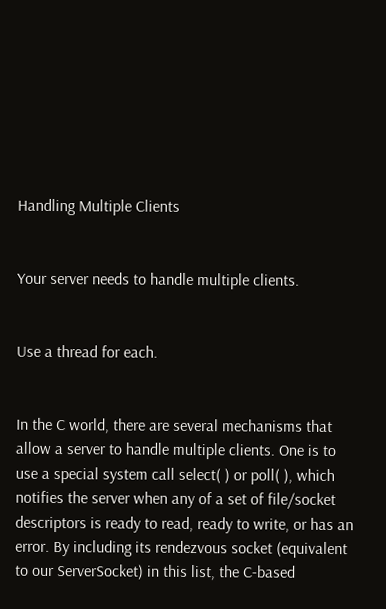Handling Multiple Clients


Your server needs to handle multiple clients.


Use a thread for each.


In the C world, there are several mechanisms that allow a server to handle multiple clients. One is to use a special system call select( ) or poll( ), which notifies the server when any of a set of file/socket descriptors is ready to read, ready to write, or has an error. By including its rendezvous socket (equivalent to our ServerSocket) in this list, the C-based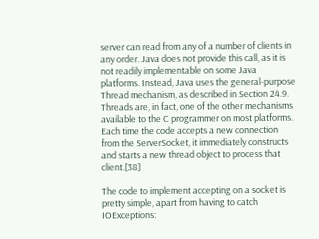server can read from any of a number of clients in any order. Java does not provide this call, as it is not readily implementable on some Java platforms. Instead, Java uses the general-purpose Thread mechanism, as described in Section 24.9. Threads are, in fact, one of the other mechanisms available to the C programmer on most platforms. Each time the code accepts a new connection from the ServerSocket, it immediately constructs and starts a new thread object to process that client.[38]

The code to implement accepting on a socket is pretty simple, apart from having to catch IOExceptions: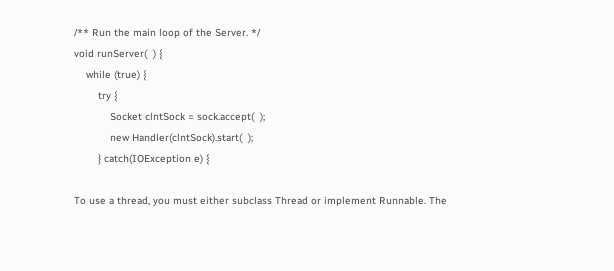/** Run the main loop of the Server. */
void runServer(  ) {
    while (true) {
        try {
            Socket clntSock = sock.accept(  );
            new Handler(clntSock).start(  );
        } catch(IOException e) {

To use a thread, you must either subclass Thread or implement Runnable. The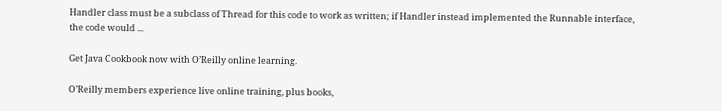Handler class must be a subclass of Thread for this code to work as written; if Handler instead implemented the Runnable interface, the code would ...

Get Java Cookbook now with O’Reilly online learning.

O’Reilly members experience live online training, plus books,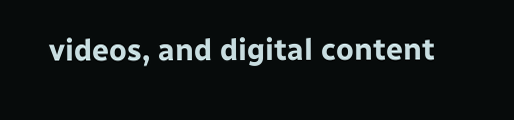videos, and digital content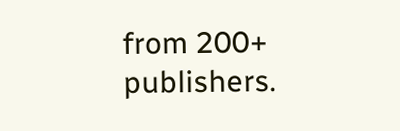from 200+ publishers.